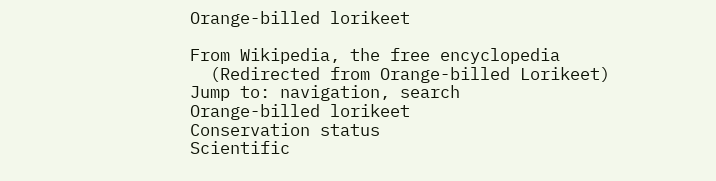Orange-billed lorikeet

From Wikipedia, the free encyclopedia
  (Redirected from Orange-billed Lorikeet)
Jump to: navigation, search
Orange-billed lorikeet
Conservation status
Scientific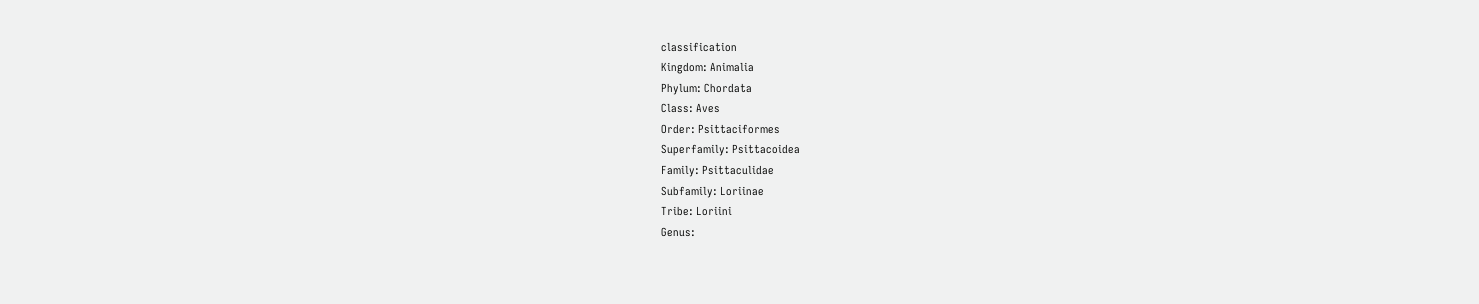classification
Kingdom: Animalia
Phylum: Chordata
Class: Aves
Order: Psittaciformes
Superfamily: Psittacoidea
Family: Psittaculidae
Subfamily: Loriinae
Tribe: Loriini
Genus: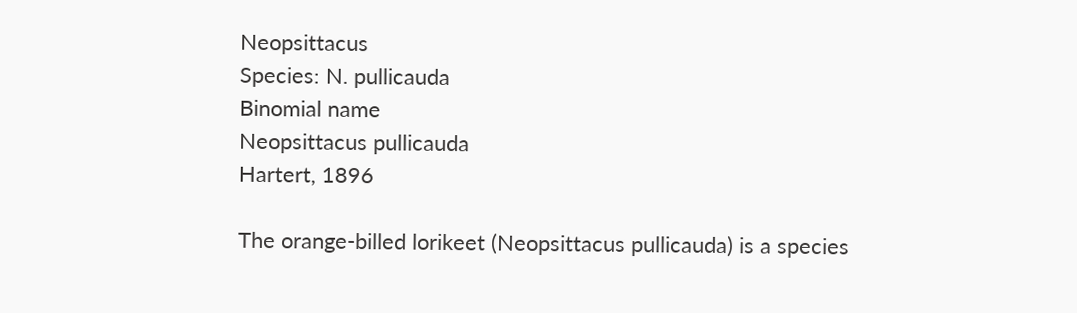Neopsittacus
Species: N. pullicauda
Binomial name
Neopsittacus pullicauda
Hartert, 1896

The orange-billed lorikeet (Neopsittacus pullicauda) is a species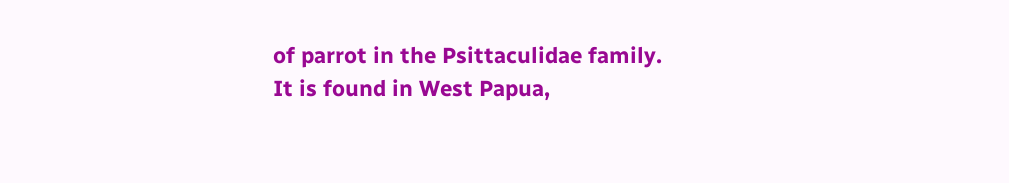of parrot in the Psittaculidae family. It is found in West Papua,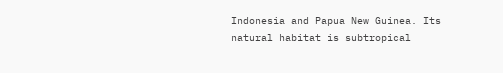Indonesia and Papua New Guinea. Its natural habitat is subtropical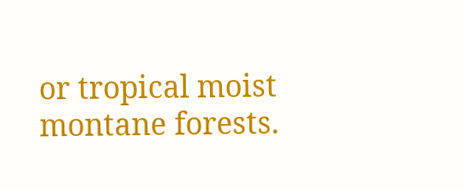or tropical moist montane forests.